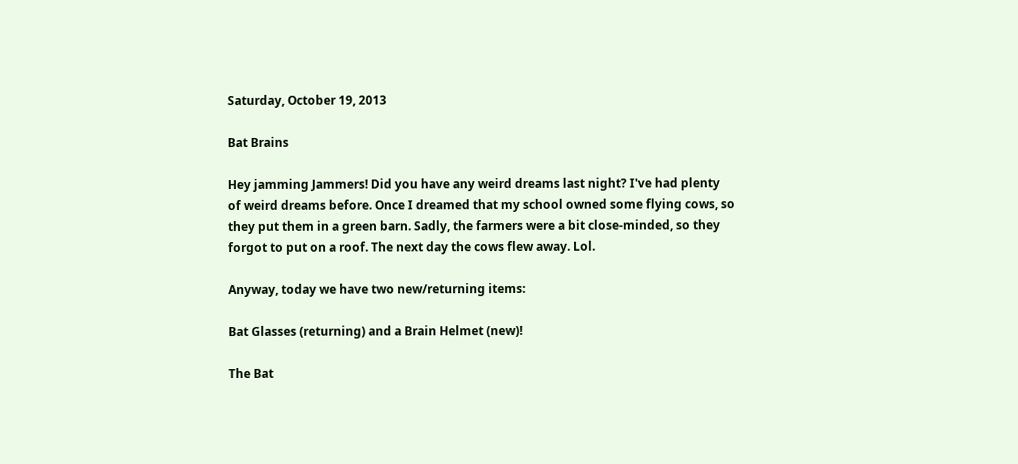Saturday, October 19, 2013

Bat Brains

Hey jamming Jammers! Did you have any weird dreams last night? I've had plenty of weird dreams before. Once I dreamed that my school owned some flying cows, so they put them in a green barn. Sadly, the farmers were a bit close-minded, so they forgot to put on a roof. The next day the cows flew away. Lol.

Anyway, today we have two new/returning items:

Bat Glasses (returning) and a Brain Helmet (new)!

The Bat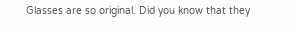Glasses are so original. Did you know that they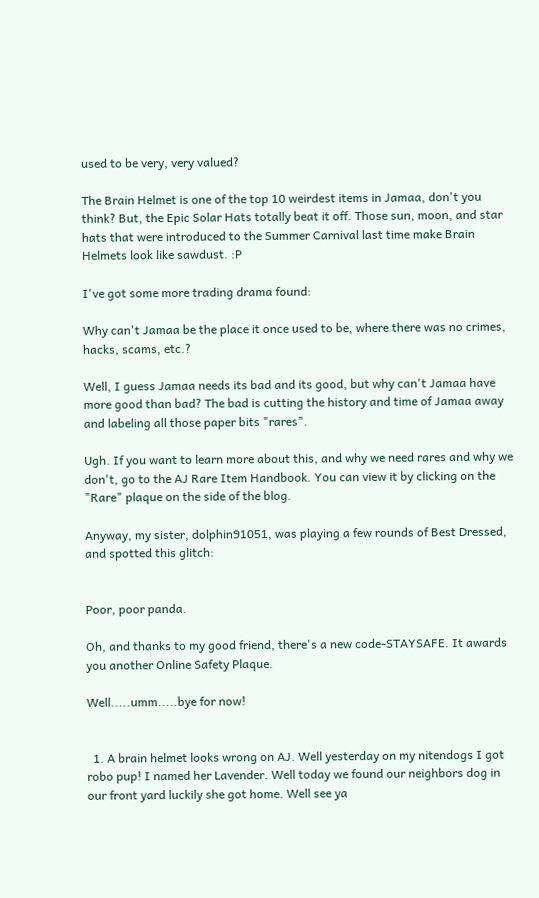used to be very, very valued?

The Brain Helmet is one of the top 10 weirdest items in Jamaa, don't you think? But, the Epic Solar Hats totally beat it off. Those sun, moon, and star hats that were introduced to the Summer Carnival last time make Brain Helmets look like sawdust. :P

I've got some more trading drama found:

Why can't Jamaa be the place it once used to be, where there was no crimes, hacks, scams, etc.?

Well, I guess Jamaa needs its bad and its good, but why can't Jamaa have more good than bad? The bad is cutting the history and time of Jamaa away and labeling all those paper bits "rares".

Ugh. If you want to learn more about this, and why we need rares and why we don't, go to the AJ Rare Item Handbook. You can view it by clicking on the "Rare" plaque on the side of the blog.

Anyway, my sister, dolphin91051, was playing a few rounds of Best Dressed, and spotted this glitch:


Poor, poor panda.

Oh, and thanks to my good friend, there's a new code-STAYSAFE. It awards you another Online Safety Plaque.

Well.....umm.....bye for now!


  1. A brain helmet looks wrong on AJ. Well yesterday on my nitendogs I got robo pup! I named her Lavender. Well today we found our neighbors dog in our front yard luckily she got home. Well see ya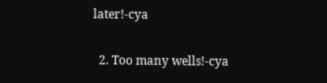later!-cya

  2. Too many wells!-cya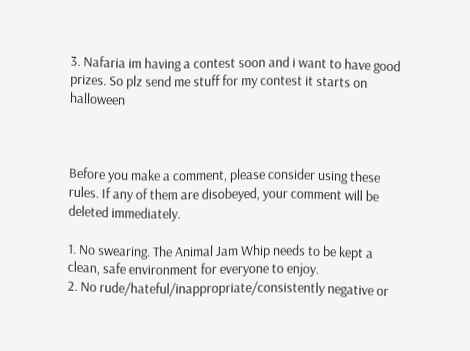3. Nafaria im having a contest soon and i want to have good prizes. So plz send me stuff for my contest it starts on halloween



Before you make a comment, please consider using these rules. If any of them are disobeyed, your comment will be deleted immediately.

1. No swearing. The Animal Jam Whip needs to be kept a clean, safe environment for everyone to enjoy.
2. No rude/hateful/inappropriate/consistently negative or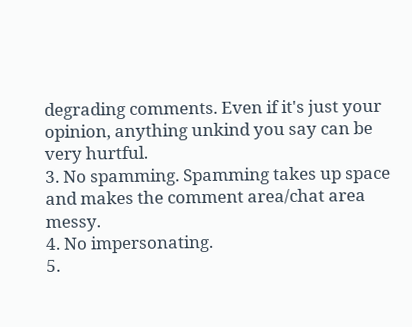degrading comments. Even if it's just your opinion, anything unkind you say can be very hurtful.
3. No spamming. Spamming takes up space and makes the comment area/chat area messy.
4. No impersonating.
5.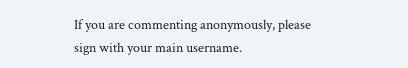If you are commenting anonymously, please sign with your main username.